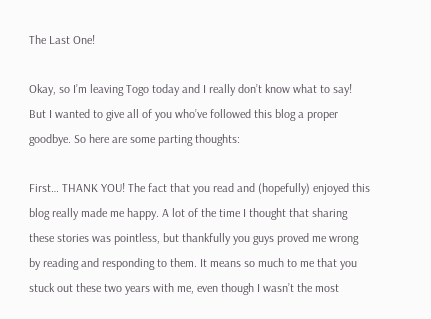The Last One!

Okay, so I’m leaving Togo today and I really don’t know what to say! But I wanted to give all of you who’ve followed this blog a proper goodbye. So here are some parting thoughts:

First… THANK YOU! The fact that you read and (hopefully) enjoyed this blog really made me happy. A lot of the time I thought that sharing these stories was pointless, but thankfully you guys proved me wrong by reading and responding to them. It means so much to me that you stuck out these two years with me, even though I wasn’t the most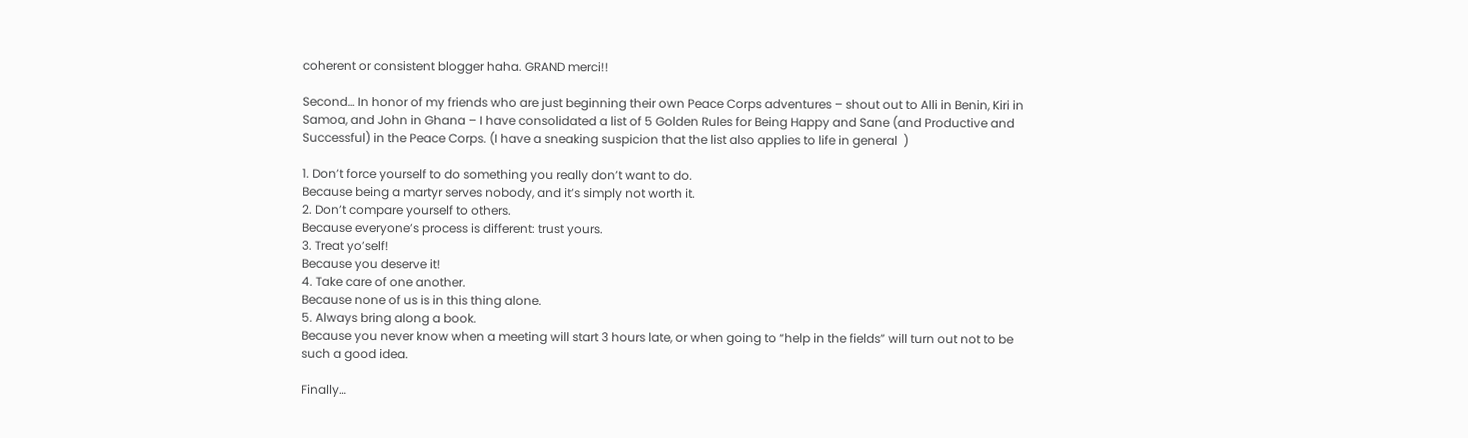coherent or consistent blogger haha. GRAND merci!!

Second… In honor of my friends who are just beginning their own Peace Corps adventures – shout out to Alli in Benin, Kiri in Samoa, and John in Ghana – I have consolidated a list of 5 Golden Rules for Being Happy and Sane (and Productive and Successful) in the Peace Corps. (I have a sneaking suspicion that the list also applies to life in general  )

1. Don’t force yourself to do something you really don’t want to do.
Because being a martyr serves nobody, and it’s simply not worth it.
2. Don’t compare yourself to others.
Because everyone’s process is different: trust yours.
3. Treat yo’self!
Because you deserve it!
4. Take care of one another.
Because none of us is in this thing alone.
5. Always bring along a book.
Because you never know when a meeting will start 3 hours late, or when going to “help in the fields” will turn out not to be such a good idea.

Finally…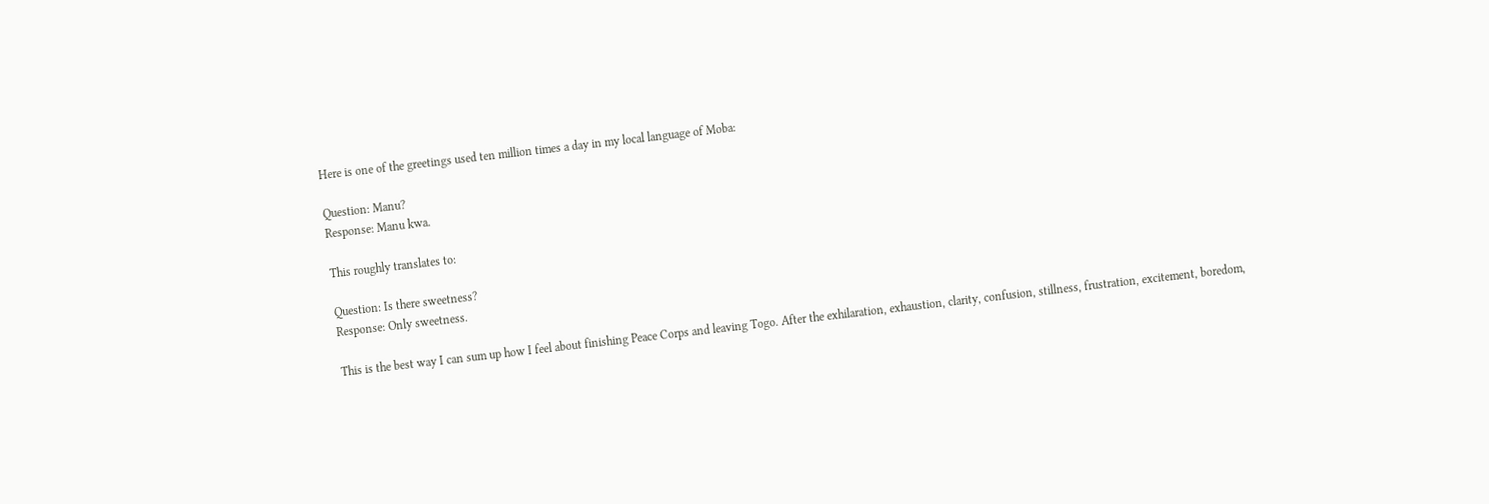Here is one of the greetings used ten million times a day in my local language of Moba:

Question: Manu?
Response: Manu kwa.

This roughly translates to:

Question: Is there sweetness?
Response: Only sweetness.

This is the best way I can sum up how I feel about finishing Peace Corps and leaving Togo. After the exhilaration, exhaustion, clarity, confusion, stillness, frustration, excitement, boredom,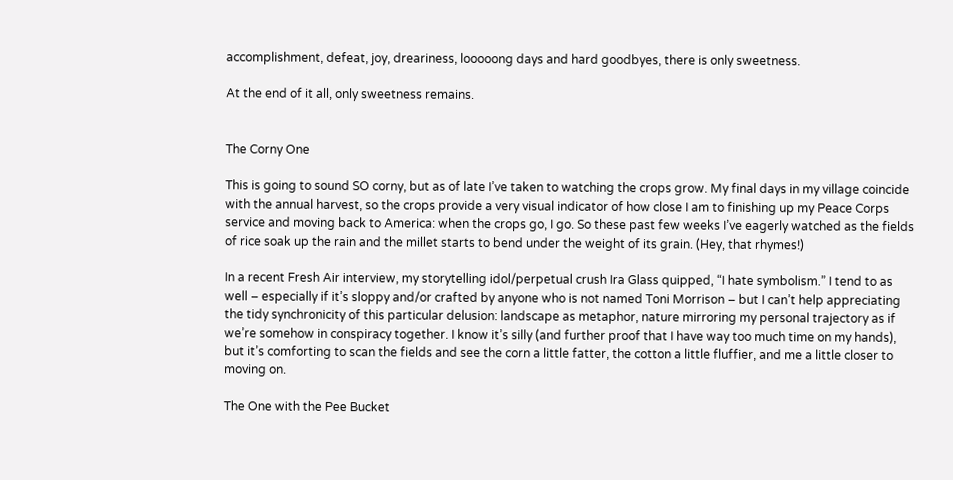accomplishment, defeat, joy, dreariness, looooong days and hard goodbyes, there is only sweetness.

At the end of it all, only sweetness remains.


The Corny One

This is going to sound SO corny, but as of late I’ve taken to watching the crops grow. My final days in my village coincide with the annual harvest, so the crops provide a very visual indicator of how close I am to finishing up my Peace Corps service and moving back to America: when the crops go, I go. So these past few weeks I’ve eagerly watched as the fields of rice soak up the rain and the millet starts to bend under the weight of its grain. (Hey, that rhymes!)

In a recent Fresh Air interview, my storytelling idol/perpetual crush Ira Glass quipped, “I hate symbolism.” I tend to as well – especially if it’s sloppy and/or crafted by anyone who is not named Toni Morrison – but I can’t help appreciating the tidy synchronicity of this particular delusion: landscape as metaphor, nature mirroring my personal trajectory as if we’re somehow in conspiracy together. I know it’s silly (and further proof that I have way too much time on my hands), but it’s comforting to scan the fields and see the corn a little fatter, the cotton a little fluffier, and me a little closer to moving on.

The One with the Pee Bucket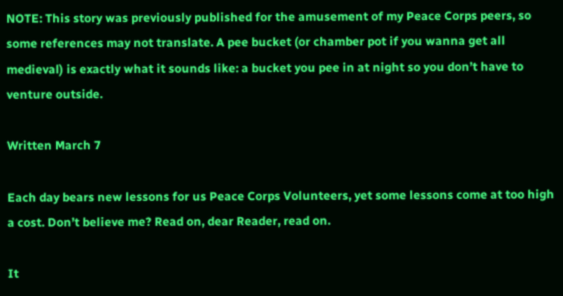NOTE: This story was previously published for the amusement of my Peace Corps peers, so some references may not translate. A pee bucket (or chamber pot if you wanna get all medieval) is exactly what it sounds like: a bucket you pee in at night so you don’t have to venture outside.

Written March 7

Each day bears new lessons for us Peace Corps Volunteers, yet some lessons come at too high a cost. Don’t believe me? Read on, dear Reader, read on.

It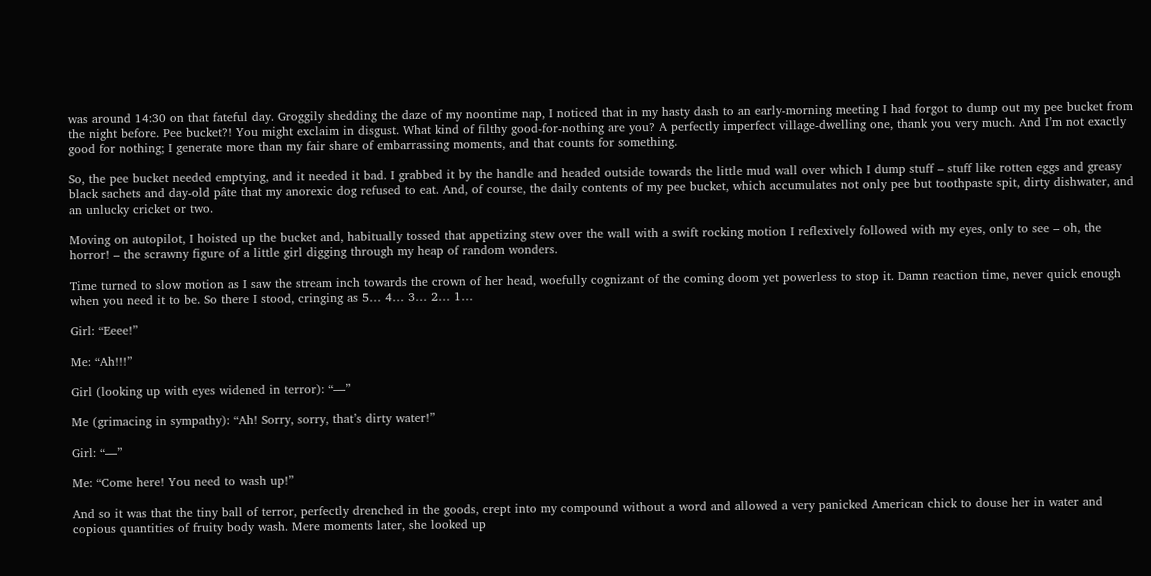was around 14:30 on that fateful day. Groggily shedding the daze of my noontime nap, I noticed that in my hasty dash to an early-morning meeting I had forgot to dump out my pee bucket from the night before. Pee bucket?! You might exclaim in disgust. What kind of filthy good-for-nothing are you? A perfectly imperfect village-dwelling one, thank you very much. And I’m not exactly good for nothing; I generate more than my fair share of embarrassing moments, and that counts for something.

So, the pee bucket needed emptying, and it needed it bad. I grabbed it by the handle and headed outside towards the little mud wall over which I dump stuff – stuff like rotten eggs and greasy black sachets and day-old pâte that my anorexic dog refused to eat. And, of course, the daily contents of my pee bucket, which accumulates not only pee but toothpaste spit, dirty dishwater, and an unlucky cricket or two.

Moving on autopilot, I hoisted up the bucket and, habitually tossed that appetizing stew over the wall with a swift rocking motion I reflexively followed with my eyes, only to see – oh, the horror! – the scrawny figure of a little girl digging through my heap of random wonders.

Time turned to slow motion as I saw the stream inch towards the crown of her head, woefully cognizant of the coming doom yet powerless to stop it. Damn reaction time, never quick enough when you need it to be. So there I stood, cringing as 5… 4… 3… 2… 1…

Girl: “Eeee!”

Me: “Ah!!!”

Girl (looking up with eyes widened in terror): “—”

Me (grimacing in sympathy): “Ah! Sorry, sorry, that’s dirty water!”

Girl: “—”

Me: “Come here! You need to wash up!”

And so it was that the tiny ball of terror, perfectly drenched in the goods, crept into my compound without a word and allowed a very panicked American chick to douse her in water and copious quantities of fruity body wash. Mere moments later, she looked up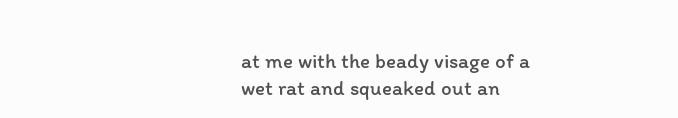at me with the beady visage of a wet rat and squeaked out an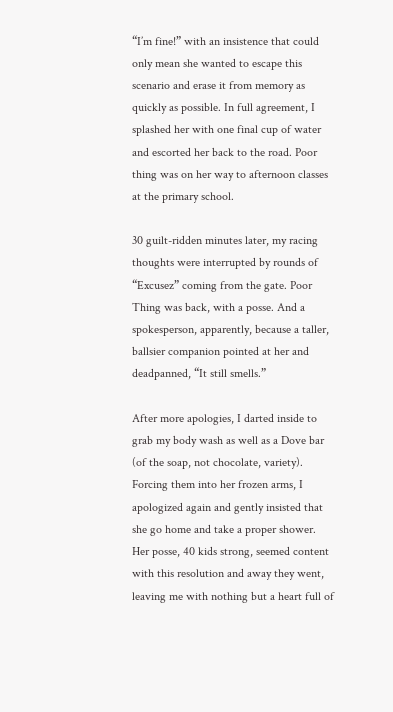“I’m fine!” with an insistence that could only mean she wanted to escape this scenario and erase it from memory as quickly as possible. In full agreement, I splashed her with one final cup of water and escorted her back to the road. Poor thing was on her way to afternoon classes at the primary school.

30 guilt-ridden minutes later, my racing thoughts were interrupted by rounds of “Excusez” coming from the gate. Poor Thing was back, with a posse. And a spokesperson, apparently, because a taller, ballsier companion pointed at her and deadpanned, “It still smells.”

After more apologies, I darted inside to grab my body wash as well as a Dove bar (of the soap, not chocolate, variety). Forcing them into her frozen arms, I apologized again and gently insisted that she go home and take a proper shower. Her posse, 40 kids strong, seemed content with this resolution and away they went, leaving me with nothing but a heart full of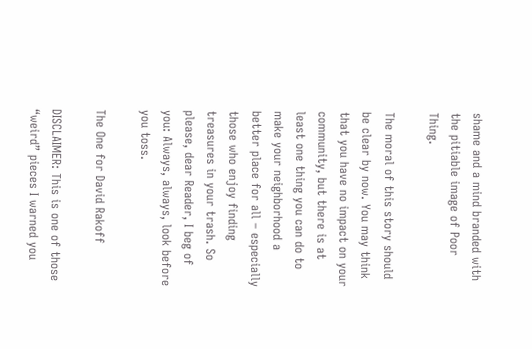shame and a mind branded with the pitiable image of Poor Thing.

The moral of this story should be clear by now. You may think that you have no impact on your community, but there is at least one thing you can do to make your neighborhood a better place for all – especially those who enjoy finding treasures in your trash. So please, dear Reader, I beg of you: Always, always, look before you toss.

The One for David Rakoff

DISCLAIMER: This is one of those “weird” pieces I warned you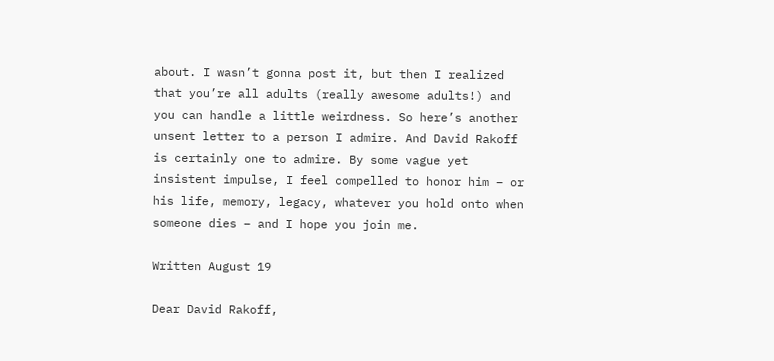about. I wasn’t gonna post it, but then I realized that you’re all adults (really awesome adults!) and you can handle a little weirdness. So here’s another unsent letter to a person I admire. And David Rakoff is certainly one to admire. By some vague yet insistent impulse, I feel compelled to honor him – or his life, memory, legacy, whatever you hold onto when someone dies – and I hope you join me.

Written August 19

Dear David Rakoff,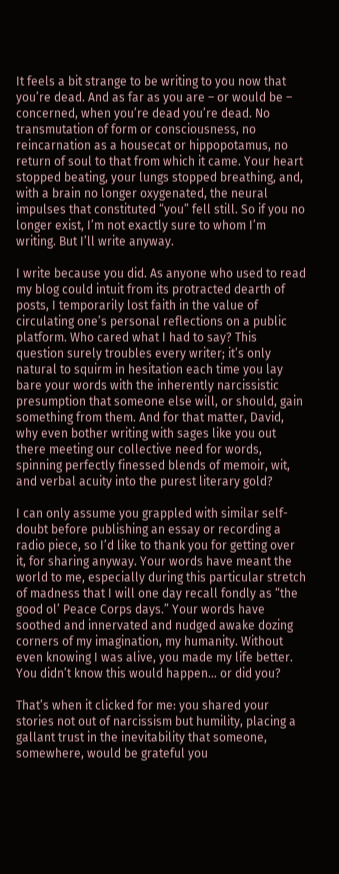It feels a bit strange to be writing to you now that you’re dead. And as far as you are – or would be – concerned, when you’re dead you’re dead. No transmutation of form or consciousness, no reincarnation as a housecat or hippopotamus, no return of soul to that from which it came. Your heart stopped beating, your lungs stopped breathing, and, with a brain no longer oxygenated, the neural impulses that constituted “you” fell still. So if you no longer exist, I’m not exactly sure to whom I’m writing. But I’ll write anyway.

I write because you did. As anyone who used to read my blog could intuit from its protracted dearth of posts, I temporarily lost faith in the value of circulating one’s personal reflections on a public platform. Who cared what I had to say? This question surely troubles every writer; it’s only natural to squirm in hesitation each time you lay bare your words with the inherently narcissistic presumption that someone else will, or should, gain something from them. And for that matter, David, why even bother writing with sages like you out there meeting our collective need for words, spinning perfectly finessed blends of memoir, wit, and verbal acuity into the purest literary gold?

I can only assume you grappled with similar self-doubt before publishing an essay or recording a radio piece, so I’d like to thank you for getting over it, for sharing anyway. Your words have meant the world to me, especially during this particular stretch of madness that I will one day recall fondly as “the good ol’ Peace Corps days.” Your words have soothed and innervated and nudged awake dozing corners of my imagination, my humanity. Without even knowing I was alive, you made my life better. You didn’t know this would happen… or did you?

That’s when it clicked for me: you shared your stories not out of narcissism but humility, placing a gallant trust in the inevitability that someone, somewhere, would be grateful you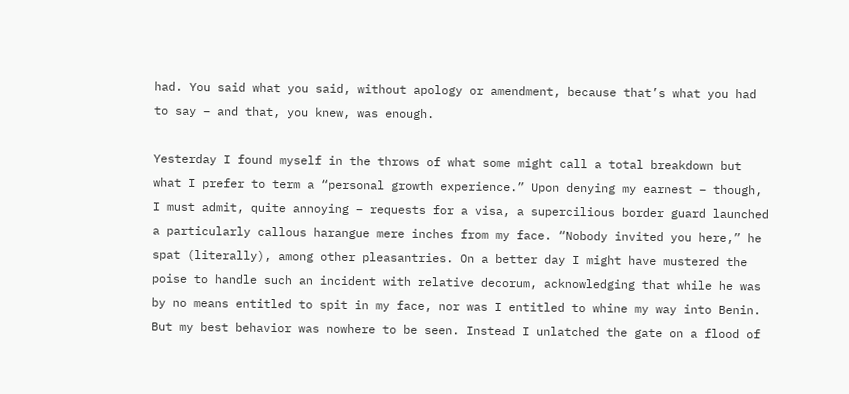had. You said what you said, without apology or amendment, because that’s what you had to say – and that, you knew, was enough.

Yesterday I found myself in the throws of what some might call a total breakdown but what I prefer to term a “personal growth experience.” Upon denying my earnest – though, I must admit, quite annoying – requests for a visa, a supercilious border guard launched a particularly callous harangue mere inches from my face. “Nobody invited you here,” he spat (literally), among other pleasantries. On a better day I might have mustered the poise to handle such an incident with relative decorum, acknowledging that while he was by no means entitled to spit in my face, nor was I entitled to whine my way into Benin. But my best behavior was nowhere to be seen. Instead I unlatched the gate on a flood of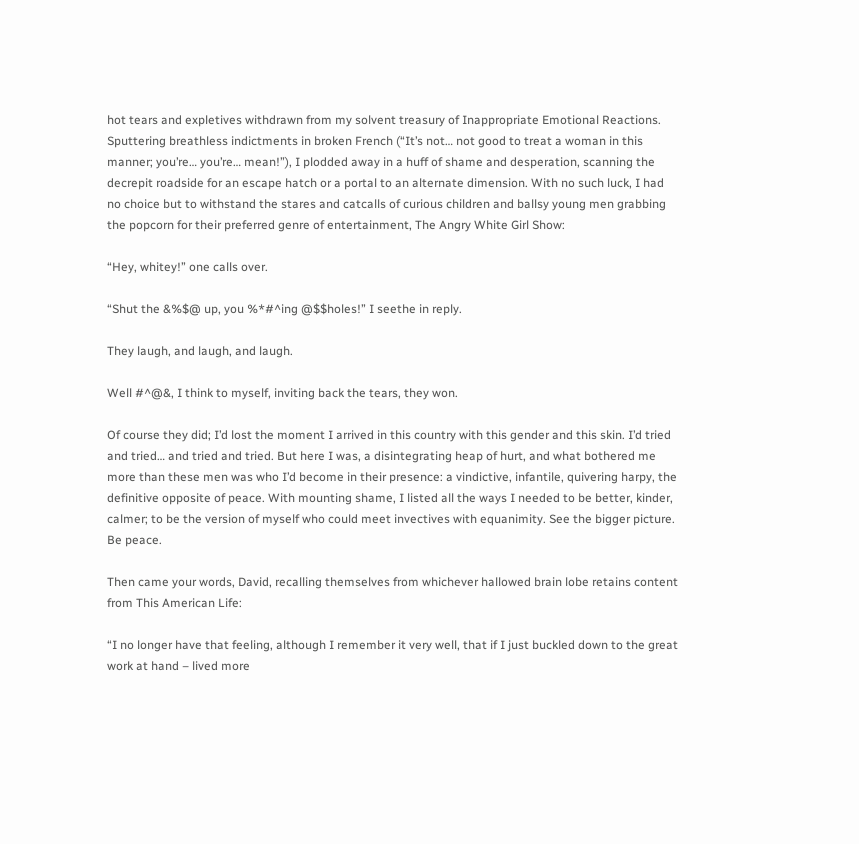hot tears and expletives withdrawn from my solvent treasury of Inappropriate Emotional Reactions. Sputtering breathless indictments in broken French (“It’s not… not good to treat a woman in this manner; you’re… you’re… mean!”), I plodded away in a huff of shame and desperation, scanning the decrepit roadside for an escape hatch or a portal to an alternate dimension. With no such luck, I had no choice but to withstand the stares and catcalls of curious children and ballsy young men grabbing the popcorn for their preferred genre of entertainment, The Angry White Girl Show:

“Hey, whitey!” one calls over.

“Shut the &%$@ up, you %*#^ing @$$holes!” I seethe in reply.

They laugh, and laugh, and laugh.

Well #^@&, I think to myself, inviting back the tears, they won.

Of course they did; I’d lost the moment I arrived in this country with this gender and this skin. I’d tried and tried… and tried and tried. But here I was, a disintegrating heap of hurt, and what bothered me more than these men was who I’d become in their presence: a vindictive, infantile, quivering harpy, the definitive opposite of peace. With mounting shame, I listed all the ways I needed to be better, kinder, calmer; to be the version of myself who could meet invectives with equanimity. See the bigger picture. Be peace.

Then came your words, David, recalling themselves from whichever hallowed brain lobe retains content from This American Life:

“I no longer have that feeling, although I remember it very well, that if I just buckled down to the great work at hand – lived more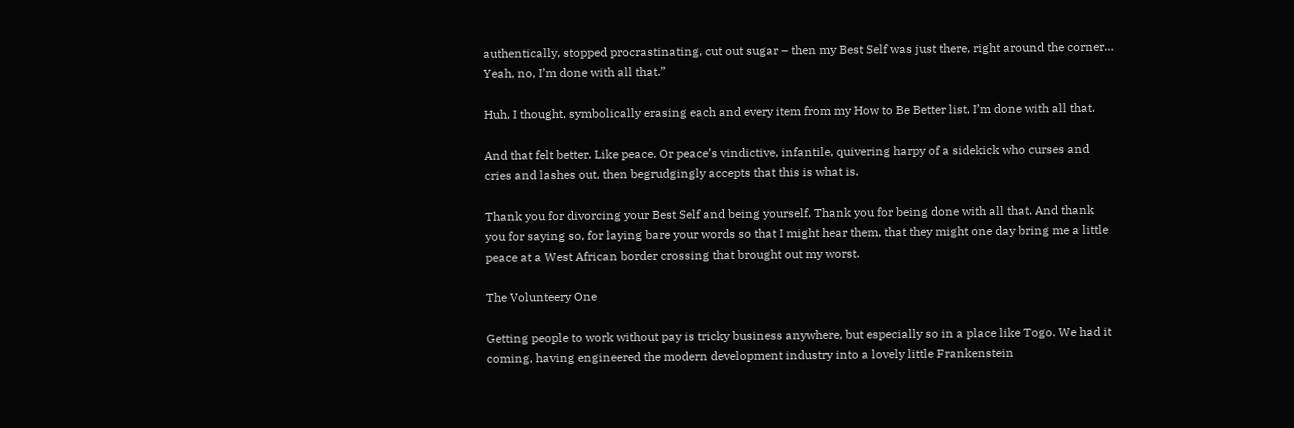authentically, stopped procrastinating, cut out sugar – then my Best Self was just there, right around the corner… Yeah, no, I’m done with all that.”

Huh, I thought, symbolically erasing each and every item from my How to Be Better list, I’m done with all that.

And that felt better. Like peace. Or peace’s vindictive, infantile, quivering harpy of a sidekick who curses and cries and lashes out, then begrudgingly accepts that this is what is.

Thank you for divorcing your Best Self and being yourself. Thank you for being done with all that. And thank you for saying so, for laying bare your words so that I might hear them, that they might one day bring me a little peace at a West African border crossing that brought out my worst.

The Volunteery One

Getting people to work without pay is tricky business anywhere, but especially so in a place like Togo. We had it coming, having engineered the modern development industry into a lovely little Frankenstein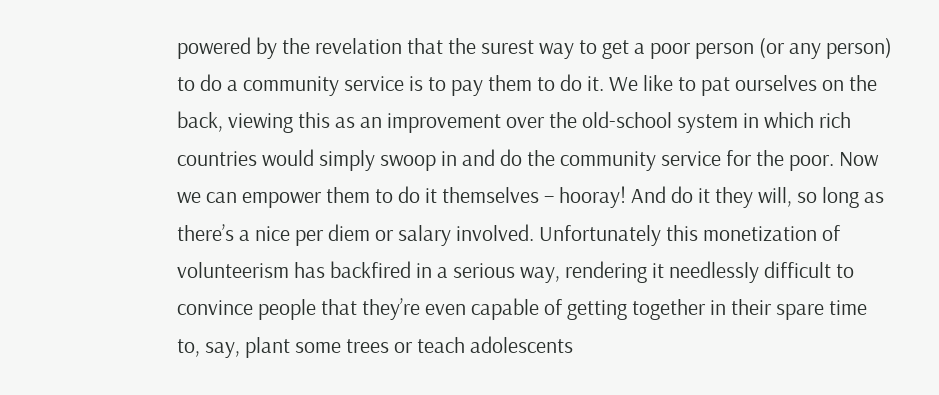powered by the revelation that the surest way to get a poor person (or any person) to do a community service is to pay them to do it. We like to pat ourselves on the back, viewing this as an improvement over the old-school system in which rich countries would simply swoop in and do the community service for the poor. Now we can empower them to do it themselves – hooray! And do it they will, so long as there’s a nice per diem or salary involved. Unfortunately this monetization of volunteerism has backfired in a serious way, rendering it needlessly difficult to convince people that they’re even capable of getting together in their spare time to, say, plant some trees or teach adolescents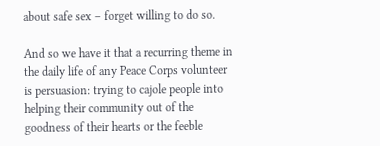about safe sex – forget willing to do so.

And so we have it that a recurring theme in the daily life of any Peace Corps volunteer is persuasion: trying to cajole people into helping their community out of the goodness of their hearts or the feeble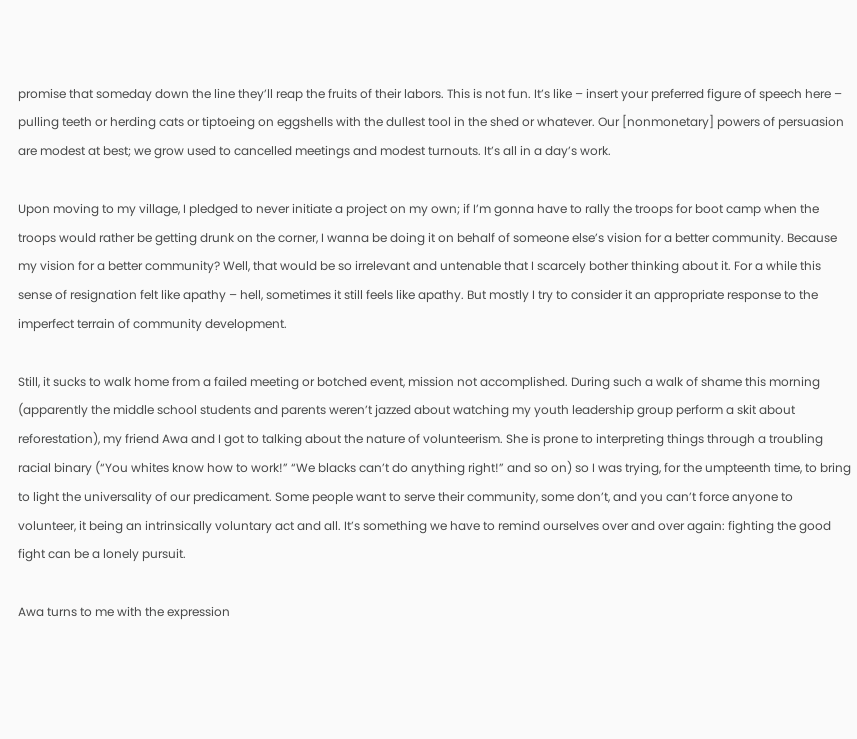promise that someday down the line they’ll reap the fruits of their labors. This is not fun. It’s like – insert your preferred figure of speech here – pulling teeth or herding cats or tiptoeing on eggshells with the dullest tool in the shed or whatever. Our [nonmonetary] powers of persuasion are modest at best; we grow used to cancelled meetings and modest turnouts. It’s all in a day’s work.

Upon moving to my village, I pledged to never initiate a project on my own; if I’m gonna have to rally the troops for boot camp when the troops would rather be getting drunk on the corner, I wanna be doing it on behalf of someone else’s vision for a better community. Because my vision for a better community? Well, that would be so irrelevant and untenable that I scarcely bother thinking about it. For a while this sense of resignation felt like apathy – hell, sometimes it still feels like apathy. But mostly I try to consider it an appropriate response to the imperfect terrain of community development.

Still, it sucks to walk home from a failed meeting or botched event, mission not accomplished. During such a walk of shame this morning (apparently the middle school students and parents weren’t jazzed about watching my youth leadership group perform a skit about reforestation), my friend Awa and I got to talking about the nature of volunteerism. She is prone to interpreting things through a troubling racial binary (“You whites know how to work!” “We blacks can’t do anything right!” and so on) so I was trying, for the umpteenth time, to bring to light the universality of our predicament. Some people want to serve their community, some don’t, and you can’t force anyone to volunteer, it being an intrinsically voluntary act and all. It’s something we have to remind ourselves over and over again: fighting the good fight can be a lonely pursuit.

Awa turns to me with the expression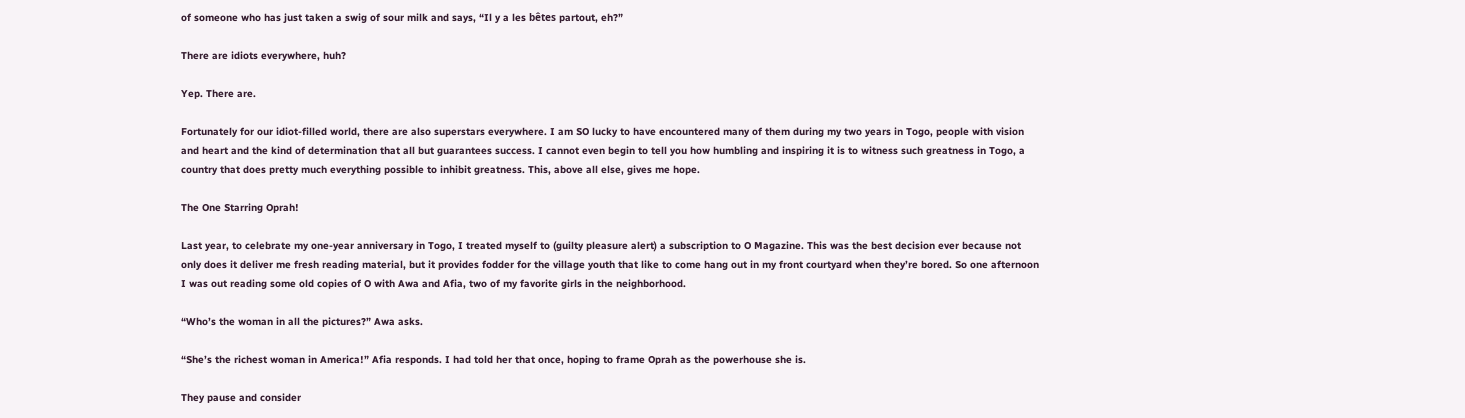of someone who has just taken a swig of sour milk and says, “Il y a les bêtes partout, eh?”

There are idiots everywhere, huh?

Yep. There are.

Fortunately for our idiot-filled world, there are also superstars everywhere. I am SO lucky to have encountered many of them during my two years in Togo, people with vision and heart and the kind of determination that all but guarantees success. I cannot even begin to tell you how humbling and inspiring it is to witness such greatness in Togo, a country that does pretty much everything possible to inhibit greatness. This, above all else, gives me hope.

The One Starring Oprah!

Last year, to celebrate my one-year anniversary in Togo, I treated myself to (guilty pleasure alert) a subscription to O Magazine. This was the best decision ever because not only does it deliver me fresh reading material, but it provides fodder for the village youth that like to come hang out in my front courtyard when they’re bored. So one afternoon I was out reading some old copies of O with Awa and Afia, two of my favorite girls in the neighborhood.

“Who’s the woman in all the pictures?” Awa asks.

“She’s the richest woman in America!” Afia responds. I had told her that once, hoping to frame Oprah as the powerhouse she is.

They pause and consider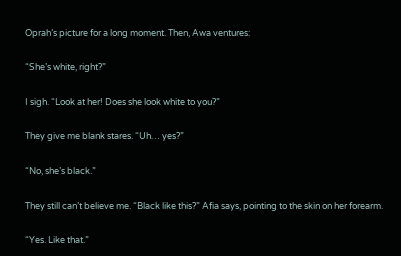Oprah’s picture for a long moment. Then, Awa ventures:

“She’s white, right?”

I sigh. “Look at her! Does she look white to you?”

They give me blank stares. “Uh… yes?”

“No, she’s black.”

They still can’t believe me. “Black like this?” Afia says, pointing to the skin on her forearm.

“Yes. Like that.”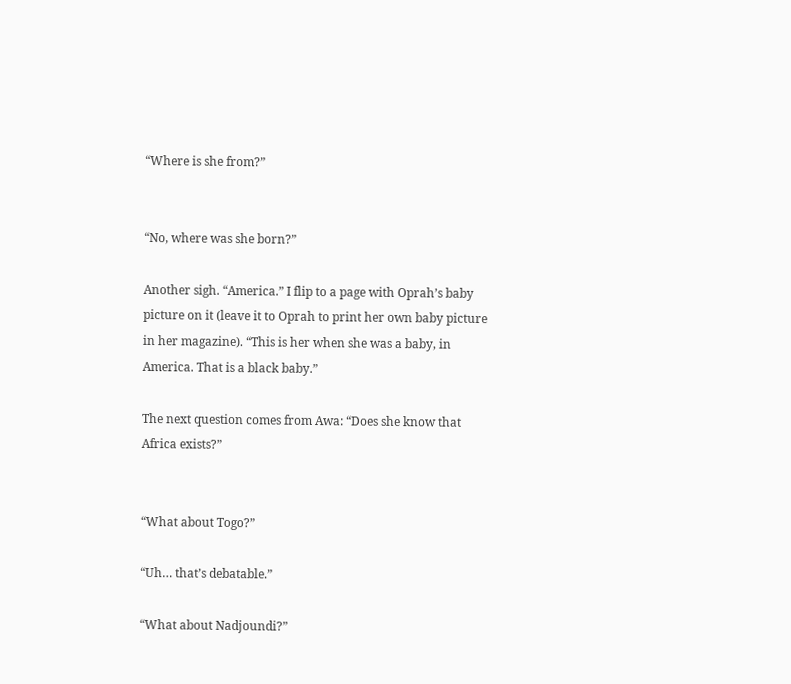“Where is she from?”


“No, where was she born?”

Another sigh. “America.” I flip to a page with Oprah’s baby picture on it (leave it to Oprah to print her own baby picture in her magazine). “This is her when she was a baby, in America. That is a black baby.”

The next question comes from Awa: “Does she know that Africa exists?”


“What about Togo?”

“Uh… that’s debatable.”

“What about Nadjoundi?”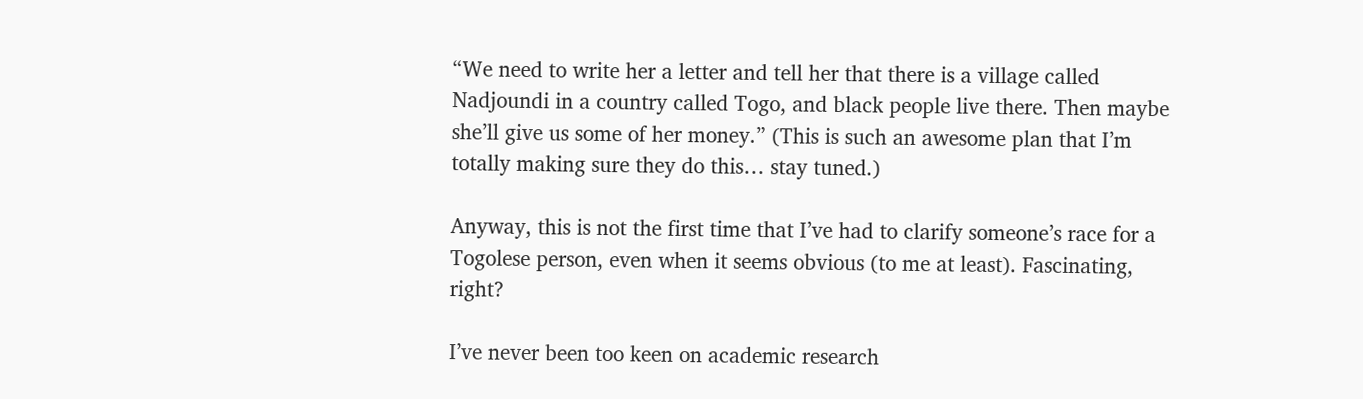“We need to write her a letter and tell her that there is a village called Nadjoundi in a country called Togo, and black people live there. Then maybe she’ll give us some of her money.” (This is such an awesome plan that I’m totally making sure they do this… stay tuned.)

Anyway, this is not the first time that I’ve had to clarify someone’s race for a Togolese person, even when it seems obvious (to me at least). Fascinating, right?

I’ve never been too keen on academic research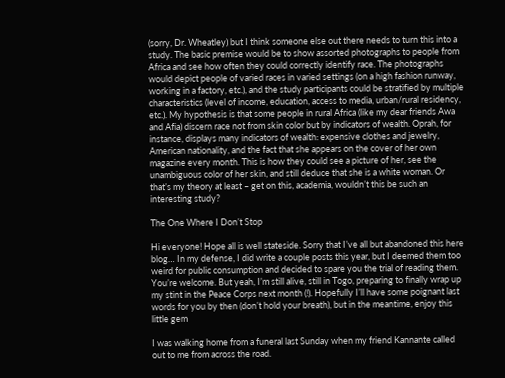(sorry, Dr. Wheatley) but I think someone else out there needs to turn this into a study. The basic premise would be to show assorted photographs to people from Africa and see how often they could correctly identify race. The photographs would depict people of varied races in varied settings (on a high fashion runway, working in a factory, etc.), and the study participants could be stratified by multiple characteristics (level of income, education, access to media, urban/rural residency, etc.). My hypothesis is that some people in rural Africa (like my dear friends Awa and Afia) discern race not from skin color but by indicators of wealth. Oprah, for instance, displays many indicators of wealth: expensive clothes and jewelry, American nationality, and the fact that she appears on the cover of her own magazine every month. This is how they could see a picture of her, see the unambiguous color of her skin, and still deduce that she is a white woman. Or that’s my theory at least – get on this, academia, wouldn’t this be such an interesting study?

The One Where I Don’t Stop

Hi everyone! Hope all is well stateside. Sorry that I’ve all but abandoned this here blog… In my defense, I did write a couple posts this year, but I deemed them too weird for public consumption and decided to spare you the trial of reading them. You’re welcome. But yeah, I’m still alive, still in Togo, preparing to finally wrap up my stint in the Peace Corps next month (!). Hopefully I’ll have some poignant last words for you by then (don’t hold your breath), but in the meantime, enjoy this little gem

I was walking home from a funeral last Sunday when my friend Kannante called out to me from across the road.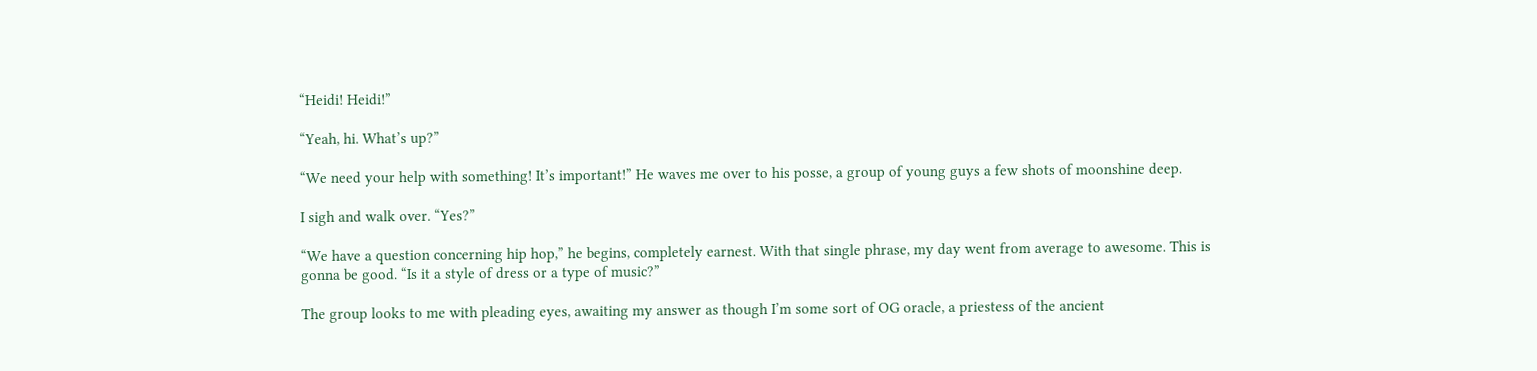“Heidi! Heidi!”

“Yeah, hi. What’s up?”

“We need your help with something! It’s important!” He waves me over to his posse, a group of young guys a few shots of moonshine deep.

I sigh and walk over. “Yes?”

“We have a question concerning hip hop,” he begins, completely earnest. With that single phrase, my day went from average to awesome. This is gonna be good. “Is it a style of dress or a type of music?”

The group looks to me with pleading eyes, awaiting my answer as though I’m some sort of OG oracle, a priestess of the ancient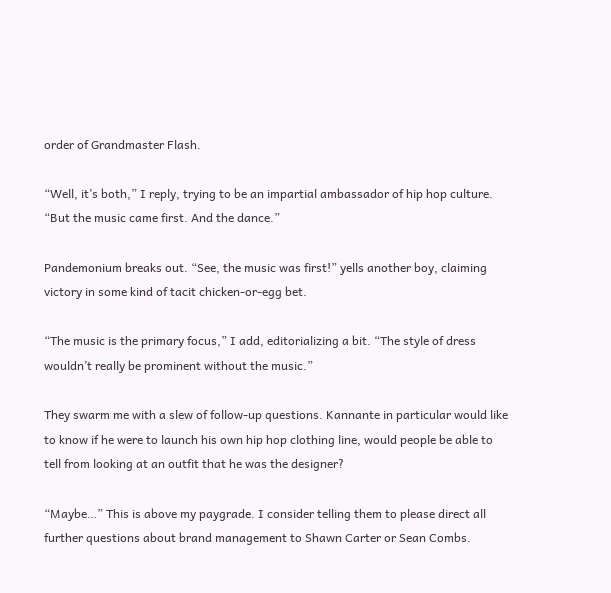order of Grandmaster Flash.

“Well, it’s both,” I reply, trying to be an impartial ambassador of hip hop culture. “But the music came first. And the dance.”

Pandemonium breaks out. “See, the music was first!” yells another boy, claiming victory in some kind of tacit chicken-or-egg bet.

“The music is the primary focus,” I add, editorializing a bit. “The style of dress wouldn’t really be prominent without the music.”

They swarm me with a slew of follow-up questions. Kannante in particular would like to know if he were to launch his own hip hop clothing line, would people be able to tell from looking at an outfit that he was the designer?

“Maybe…” This is above my paygrade. I consider telling them to please direct all further questions about brand management to Shawn Carter or Sean Combs.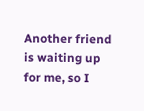Another friend is waiting up for me, so I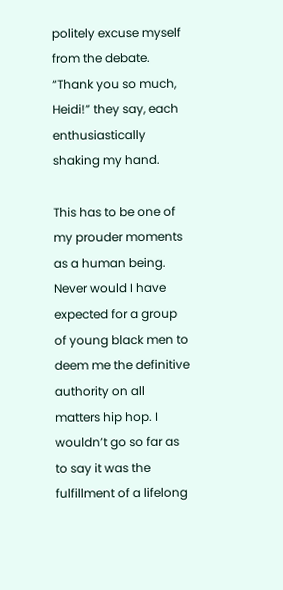politely excuse myself from the debate. “Thank you so much, Heidi!” they say, each enthusiastically shaking my hand.

This has to be one of my prouder moments as a human being. Never would I have expected for a group of young black men to deem me the definitive authority on all matters hip hop. I wouldn’t go so far as to say it was the fulfillment of a lifelong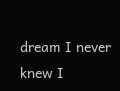dream I never knew I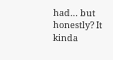had… but honestly? It kinda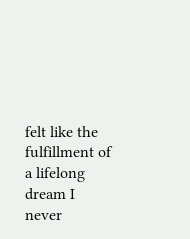felt like the fulfillment of a lifelong dream I never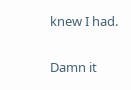knew I had.

Damn it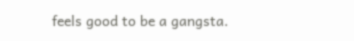feels good to be a gangsta.